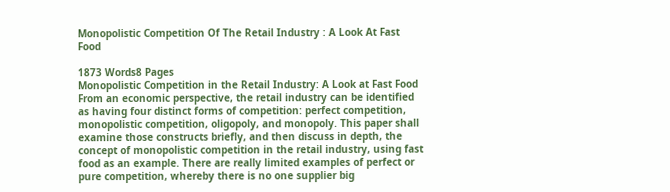Monopolistic Competition Of The Retail Industry : A Look At Fast Food

1873 Words8 Pages
Monopolistic Competition in the Retail Industry: A Look at Fast Food From an economic perspective, the retail industry can be identified as having four distinct forms of competition: perfect competition, monopolistic competition, oligopoly, and monopoly. This paper shall examine those constructs briefly, and then discuss in depth, the concept of monopolistic competition in the retail industry, using fast food as an example. There are really limited examples of perfect or pure competition, whereby there is no one supplier big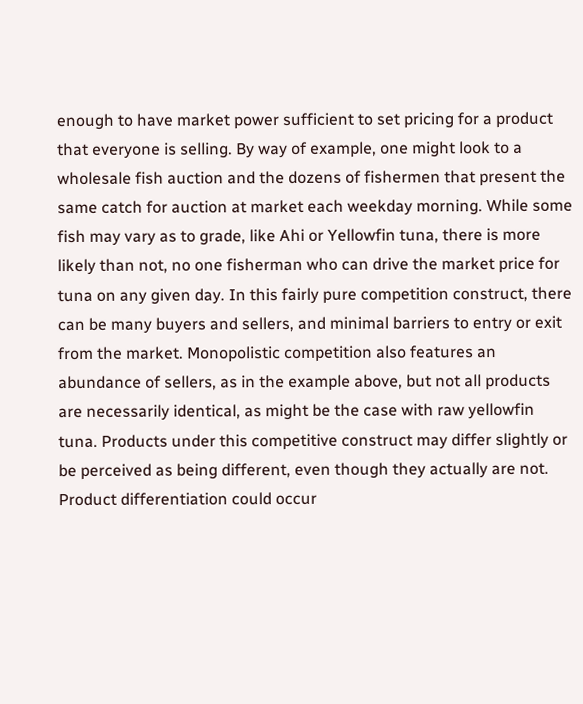enough to have market power sufficient to set pricing for a product that everyone is selling. By way of example, one might look to a wholesale fish auction and the dozens of fishermen that present the same catch for auction at market each weekday morning. While some fish may vary as to grade, like Ahi or Yellowfin tuna, there is more likely than not, no one fisherman who can drive the market price for tuna on any given day. In this fairly pure competition construct, there can be many buyers and sellers, and minimal barriers to entry or exit from the market. Monopolistic competition also features an abundance of sellers, as in the example above, but not all products are necessarily identical, as might be the case with raw yellowfin tuna. Products under this competitive construct may differ slightly or be perceived as being different, even though they actually are not. Product differentiation could occur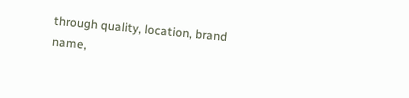through quality, location, brand name,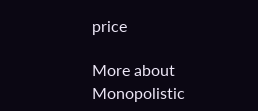price

More about Monopolistic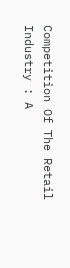Competition Of The Retail Industry : A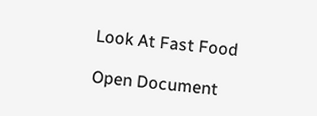Look At Fast Food

Open Document